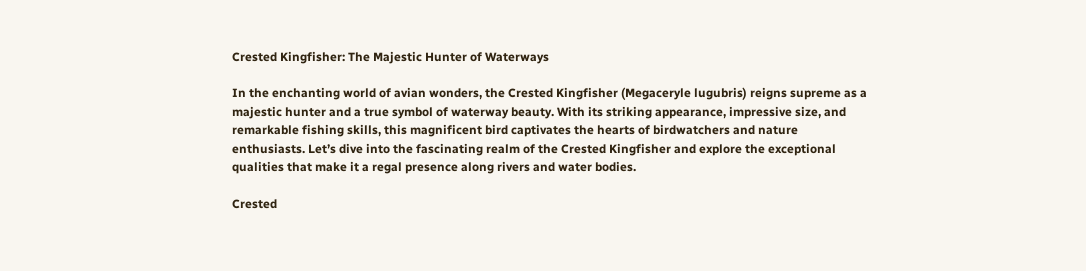Crested Kingfisher: The Majestic Hunter of Waterways

In the enchanting world of avian wonders, the Crested Kingfisher (Megaceryle lugubris) reigns supreme as a majestic hunter and a true symbol of waterway beauty. With its striking appearance, impressive size, and remarkable fishing skills, this magnificent bird captivates the hearts of birdwatchers and nature enthusiasts. Let’s dive into the fascinating realm of the Crested Kingfisher and explore the exceptional qualities that make it a regal presence along rivers and water bodies.

Crested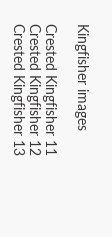Kingfisher images

Crested Kingfisher 11
Crested Kingfisher 12
Crested Kingfisher 13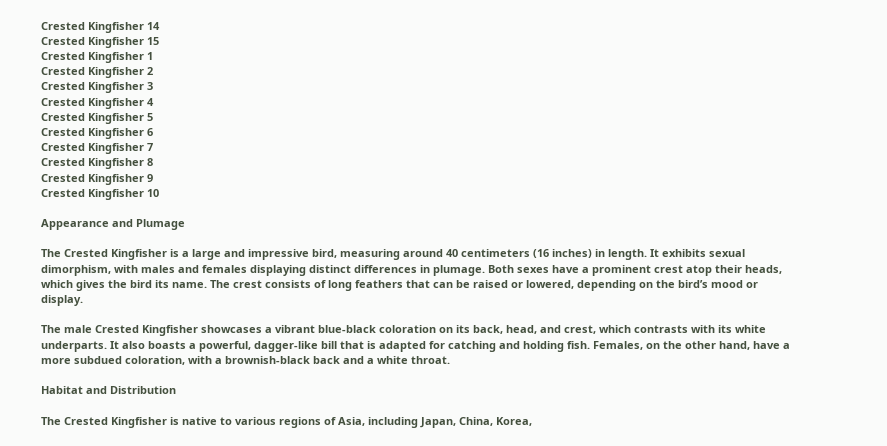Crested Kingfisher 14
Crested Kingfisher 15
Crested Kingfisher 1
Crested Kingfisher 2
Crested Kingfisher 3
Crested Kingfisher 4
Crested Kingfisher 5
Crested Kingfisher 6
Crested Kingfisher 7
Crested Kingfisher 8
Crested Kingfisher 9
Crested Kingfisher 10

Appearance and Plumage

The Crested Kingfisher is a large and impressive bird, measuring around 40 centimeters (16 inches) in length. It exhibits sexual dimorphism, with males and females displaying distinct differences in plumage. Both sexes have a prominent crest atop their heads, which gives the bird its name. The crest consists of long feathers that can be raised or lowered, depending on the bird’s mood or display.

The male Crested Kingfisher showcases a vibrant blue-black coloration on its back, head, and crest, which contrasts with its white underparts. It also boasts a powerful, dagger-like bill that is adapted for catching and holding fish. Females, on the other hand, have a more subdued coloration, with a brownish-black back and a white throat.

Habitat and Distribution

The Crested Kingfisher is native to various regions of Asia, including Japan, China, Korea,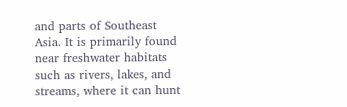and parts of Southeast Asia. It is primarily found near freshwater habitats such as rivers, lakes, and streams, where it can hunt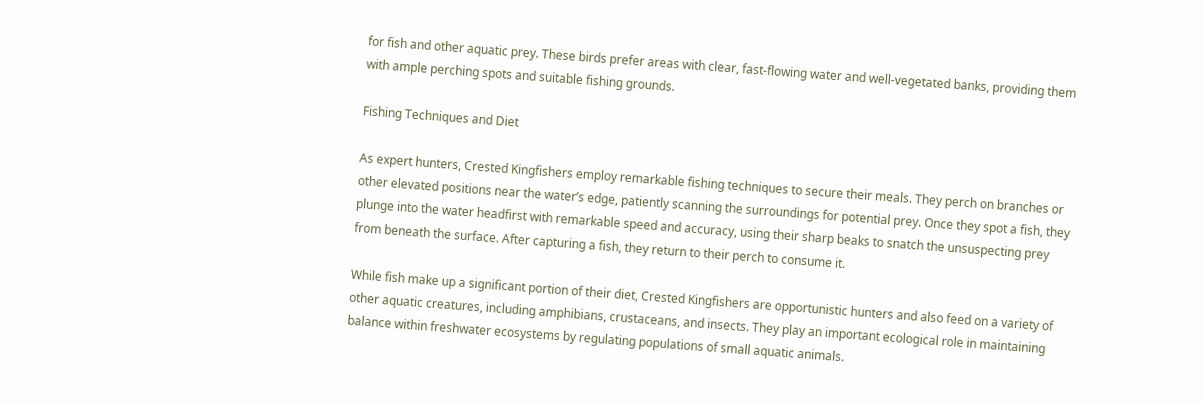for fish and other aquatic prey. These birds prefer areas with clear, fast-flowing water and well-vegetated banks, providing them with ample perching spots and suitable fishing grounds.

Fishing Techniques and Diet

As expert hunters, Crested Kingfishers employ remarkable fishing techniques to secure their meals. They perch on branches or other elevated positions near the water’s edge, patiently scanning the surroundings for potential prey. Once they spot a fish, they plunge into the water headfirst with remarkable speed and accuracy, using their sharp beaks to snatch the unsuspecting prey from beneath the surface. After capturing a fish, they return to their perch to consume it.

While fish make up a significant portion of their diet, Crested Kingfishers are opportunistic hunters and also feed on a variety of other aquatic creatures, including amphibians, crustaceans, and insects. They play an important ecological role in maintaining balance within freshwater ecosystems by regulating populations of small aquatic animals.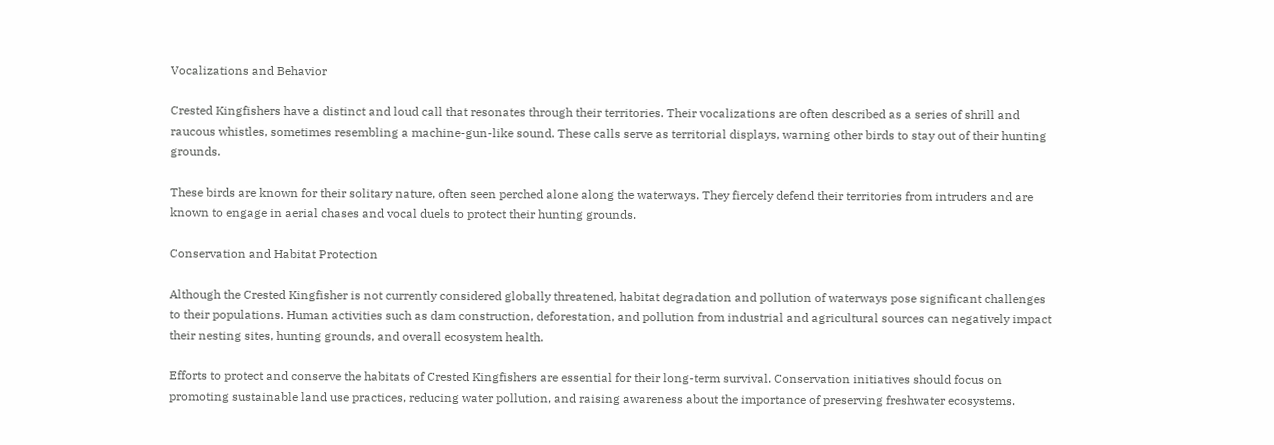Vocalizations and Behavior

Crested Kingfishers have a distinct and loud call that resonates through their territories. Their vocalizations are often described as a series of shrill and raucous whistles, sometimes resembling a machine-gun-like sound. These calls serve as territorial displays, warning other birds to stay out of their hunting grounds.

These birds are known for their solitary nature, often seen perched alone along the waterways. They fiercely defend their territories from intruders and are known to engage in aerial chases and vocal duels to protect their hunting grounds.

Conservation and Habitat Protection

Although the Crested Kingfisher is not currently considered globally threatened, habitat degradation and pollution of waterways pose significant challenges to their populations. Human activities such as dam construction, deforestation, and pollution from industrial and agricultural sources can negatively impact their nesting sites, hunting grounds, and overall ecosystem health.

Efforts to protect and conserve the habitats of Crested Kingfishers are essential for their long-term survival. Conservation initiatives should focus on promoting sustainable land use practices, reducing water pollution, and raising awareness about the importance of preserving freshwater ecosystems.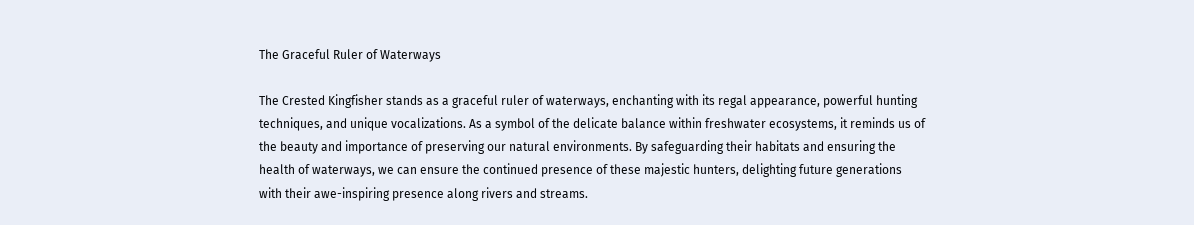The Graceful Ruler of Waterways

The Crested Kingfisher stands as a graceful ruler of waterways, enchanting with its regal appearance, powerful hunting techniques, and unique vocalizations. As a symbol of the delicate balance within freshwater ecosystems, it reminds us of the beauty and importance of preserving our natural environments. By safeguarding their habitats and ensuring the health of waterways, we can ensure the continued presence of these majestic hunters, delighting future generations with their awe-inspiring presence along rivers and streams.